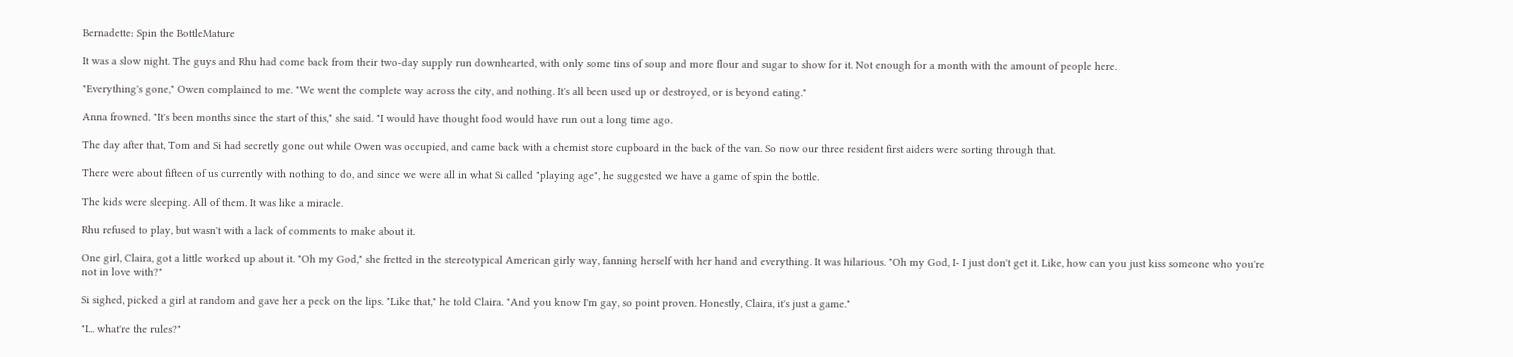Bernadette: Spin the BottleMature

It was a slow night. The guys and Rhu had come back from their two-day supply run downhearted, with only some tins of soup and more flour and sugar to show for it. Not enough for a month with the amount of people here.

"Everything's gone," Owen complained to me. "We went the complete way across the city, and nothing. It's all been used up or destroyed, or is beyond eating."

Anna frowned. "It's been months since the start of this," she said. "I would have thought food would have run out a long time ago.

The day after that, Tom and Si had secretly gone out while Owen was occupied, and came back with a chemist store cupboard in the back of the van. So now our three resident first aiders were sorting through that.

There were about fifteen of us currently with nothing to do, and since we were all in what Si called "playing age", he suggested we have a game of spin the bottle.

The kids were sleeping. All of them. It was like a miracle.

Rhu refused to play, but wasn't with a lack of comments to make about it.

One girl, Claira, got a little worked up about it. "Oh my God," she fretted in the stereotypical American girly way, fanning herself with her hand and everything. It was hilarious. "Oh my God, I- I just don't get it. Like, how can you just kiss someone who you're not in love with?"

Si sighed, picked a girl at random and gave her a peck on the lips. "Like that," he told Claira. "And you know I'm gay, so point proven. Honestly, Claira, it's just a game."

"I... what're the rules?"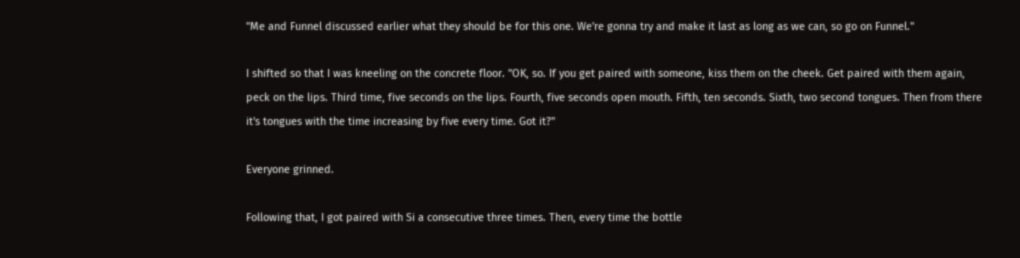"Me and Funnel discussed earlier what they should be for this one. We're gonna try and make it last as long as we can, so go on Funnel."

I shifted so that I was kneeling on the concrete floor. "OK, so. If you get paired with someone, kiss them on the cheek. Get paired with them again, peck on the lips. Third time, five seconds on the lips. Fourth, five seconds open mouth. Fifth, ten seconds. Sixth, two second tongues. Then from there it's tongues with the time increasing by five every time. Got it?"

Everyone grinned.

Following that, I got paired with Si a consecutive three times. Then, every time the bottle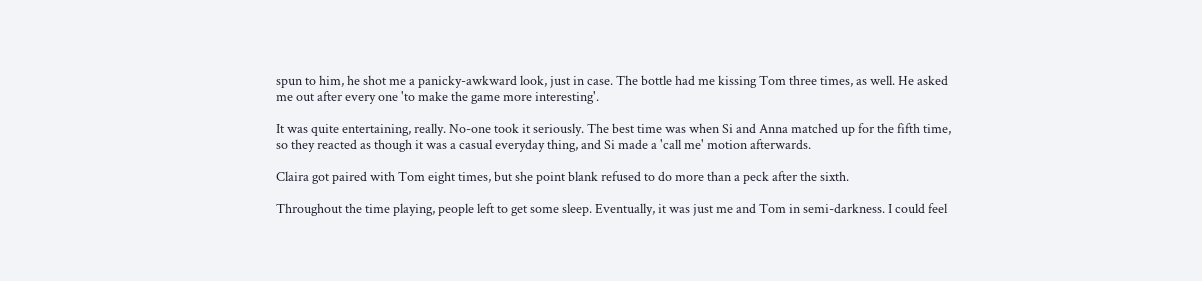spun to him, he shot me a panicky-awkward look, just in case. The bottle had me kissing Tom three times, as well. He asked me out after every one 'to make the game more interesting'.

It was quite entertaining, really. No-one took it seriously. The best time was when Si and Anna matched up for the fifth time, so they reacted as though it was a casual everyday thing, and Si made a 'call me' motion afterwards.

Claira got paired with Tom eight times, but she point blank refused to do more than a peck after the sixth.

Throughout the time playing, people left to get some sleep. Eventually, it was just me and Tom in semi-darkness. I could feel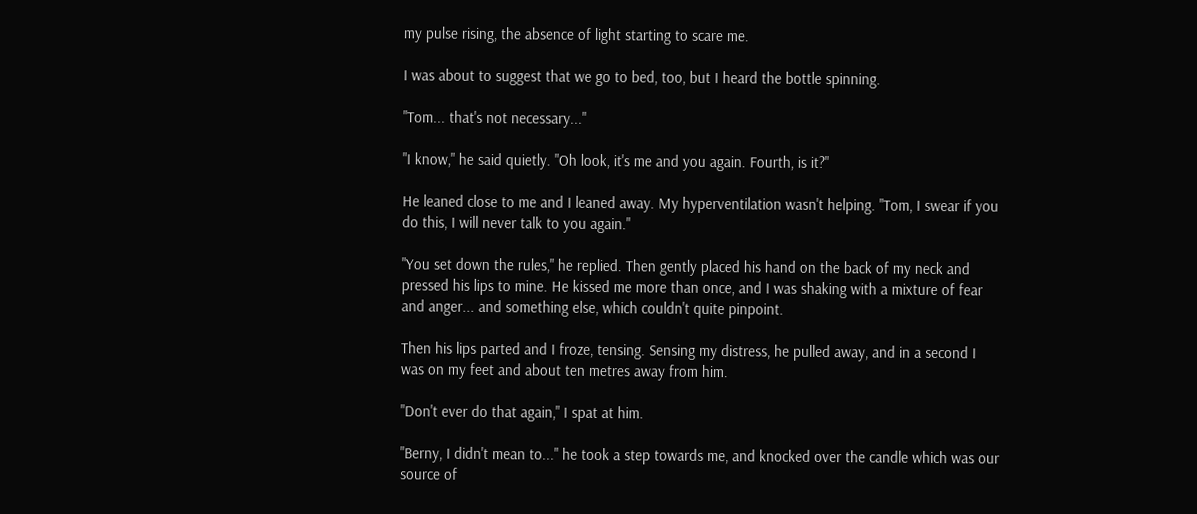my pulse rising, the absence of light starting to scare me.

I was about to suggest that we go to bed, too, but I heard the bottle spinning.

"Tom... that's not necessary..."

"I know," he said quietly. "Oh look, it's me and you again. Fourth, is it?"

He leaned close to me and I leaned away. My hyperventilation wasn't helping. "Tom, I swear if you do this, I will never talk to you again."

"You set down the rules," he replied. Then gently placed his hand on the back of my neck and pressed his lips to mine. He kissed me more than once, and I was shaking with a mixture of fear and anger... and something else, which couldn't quite pinpoint.

Then his lips parted and I froze, tensing. Sensing my distress, he pulled away, and in a second I was on my feet and about ten metres away from him.

"Don't ever do that again," I spat at him.

"Berny, I didn't mean to..." he took a step towards me, and knocked over the candle which was our source of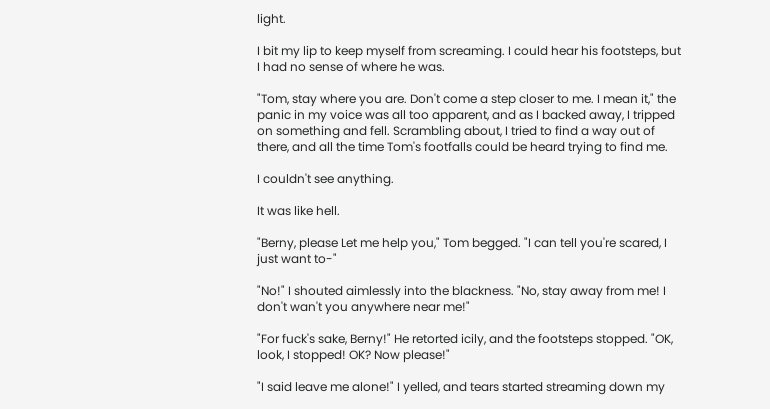light.

I bit my lip to keep myself from screaming. I could hear his footsteps, but I had no sense of where he was.

"Tom, stay where you are. Don't come a step closer to me. I mean it," the panic in my voice was all too apparent, and as I backed away, I tripped on something and fell. Scrambling about, I tried to find a way out of there, and all the time Tom's footfalls could be heard trying to find me.

I couldn't see anything.

It was like hell.

"Berny, please Let me help you," Tom begged. "I can tell you're scared, I just want to-"

"No!" I shouted aimlessly into the blackness. "No, stay away from me! I don't wan't you anywhere near me!"

"For fuck's sake, Berny!" He retorted icily, and the footsteps stopped. "OK, look, I stopped! OK? Now please!"

"I said leave me alone!" I yelled, and tears started streaming down my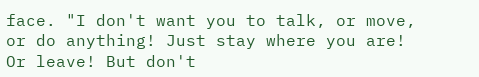face. "I don't want you to talk, or move, or do anything! Just stay where you are! Or leave! But don't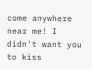come anywhere near me! I didn't want you to kiss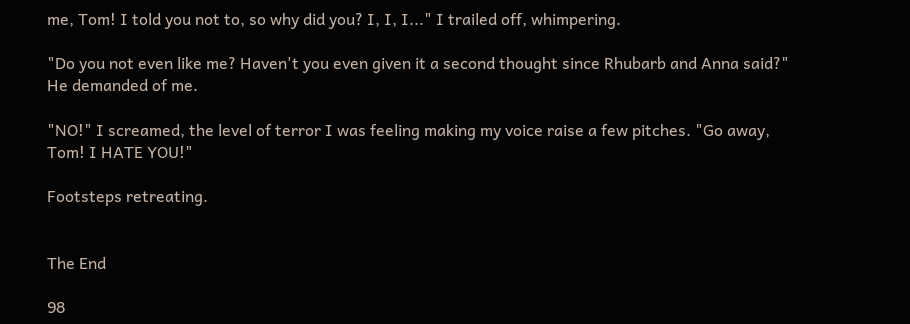me, Tom! I told you not to, so why did you? I, I, I..." I trailed off, whimpering.

"Do you not even like me? Haven't you even given it a second thought since Rhubarb and Anna said?" He demanded of me.

"NO!" I screamed, the level of terror I was feeling making my voice raise a few pitches. "Go away, Tom! I HATE YOU!"

Footsteps retreating.


The End

98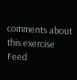comments about this exercise Feed